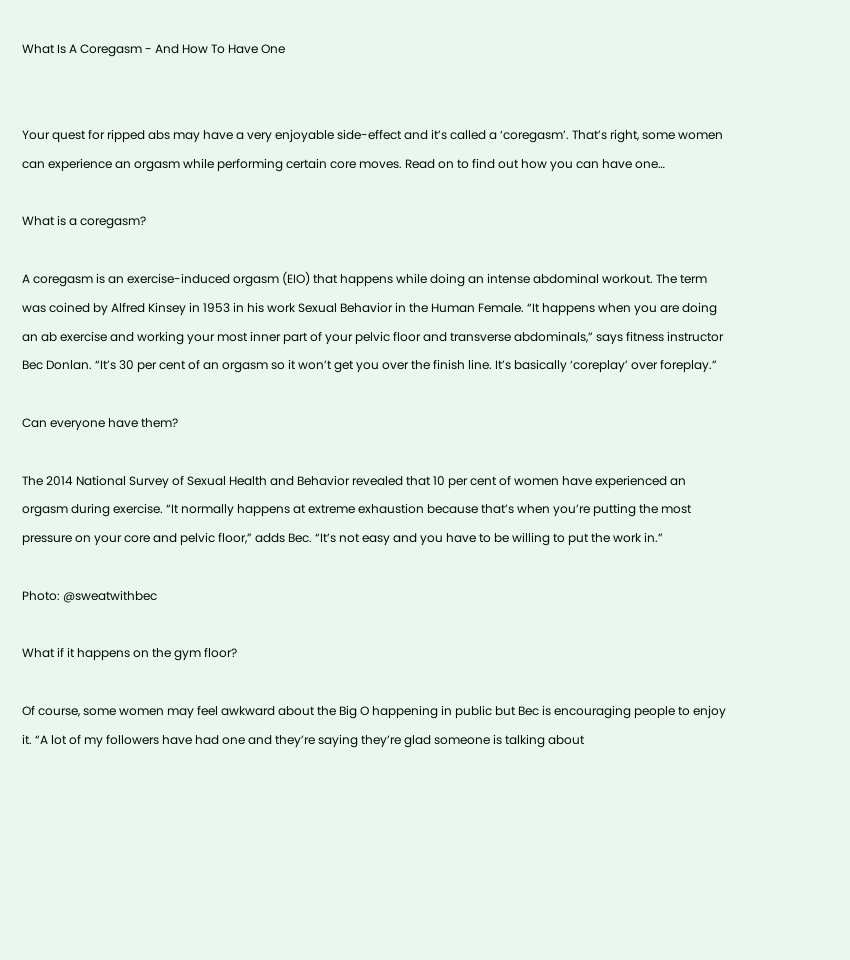What Is A Coregasm - And How To Have One


Your quest for ripped abs may have a very enjoyable side-effect and it’s called a ‘coregasm’. That’s right, some women can experience an orgasm while performing certain core moves. Read on to find out how you can have one…

What is a coregasm?

A coregasm is an exercise-induced orgasm (EIO) that happens while doing an intense abdominal workout. The term was coined by Alfred Kinsey in 1953 in his work Sexual Behavior in the Human Female. “It happens when you are doing an ab exercise and working your most inner part of your pelvic floor and transverse abdominals,” says fitness instructor Bec Donlan. “It’s 30 per cent of an orgasm so it won’t get you over the finish line. It’s basically ‘coreplay’ over foreplay.”

Can everyone have them?

The 2014 National Survey of Sexual Health and Behavior revealed that 10 per cent of women have experienced an orgasm during exercise. “It normally happens at extreme exhaustion because that’s when you’re putting the most pressure on your core and pelvic floor,” adds Bec. “It’s not easy and you have to be willing to put the work in.”

Photo: @sweatwithbec

What if it happens on the gym floor?

Of course, some women may feel awkward about the Big O happening in public but Bec is encouraging people to enjoy it. “A lot of my followers have had one and they’re saying they’re glad someone is talking about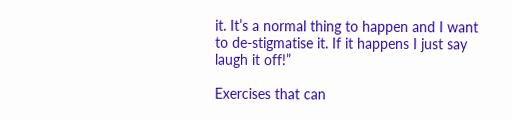it. It’s a normal thing to happen and I want to de-stigmatise it. If it happens I just say laugh it off!”

Exercises that can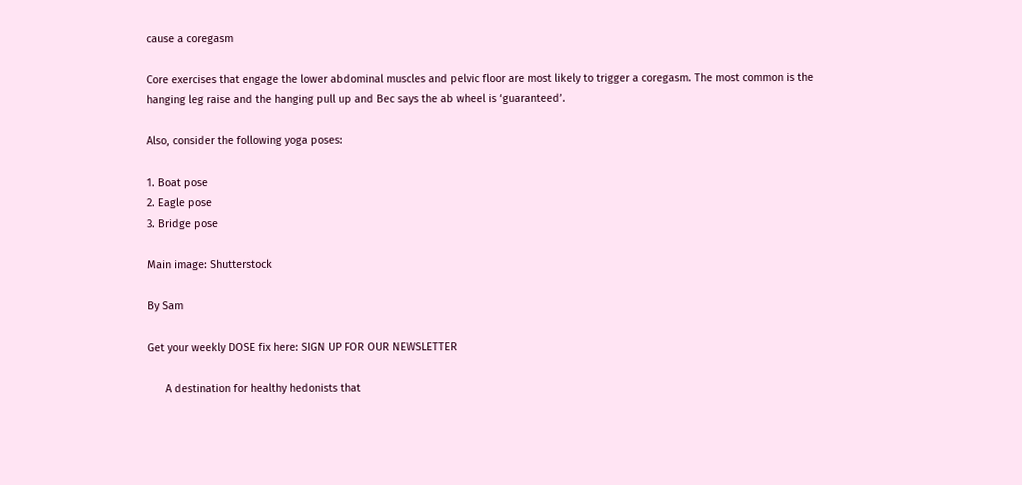cause a coregasm

Core exercises that engage the lower abdominal muscles and pelvic floor are most likely to trigger a coregasm. The most common is the hanging leg raise and the hanging pull up and Bec says the ab wheel is ‘guaranteed’.

Also, consider the following yoga poses:

1. Boat pose
2. Eagle pose
3. Bridge pose

Main image: Shutterstock

By Sam

Get your weekly DOSE fix here: SIGN UP FOR OUR NEWSLETTER

      A destination for healthy hedonists that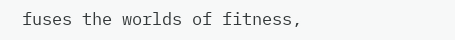fuses the worlds of fitness,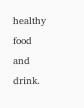healthy food and drink.